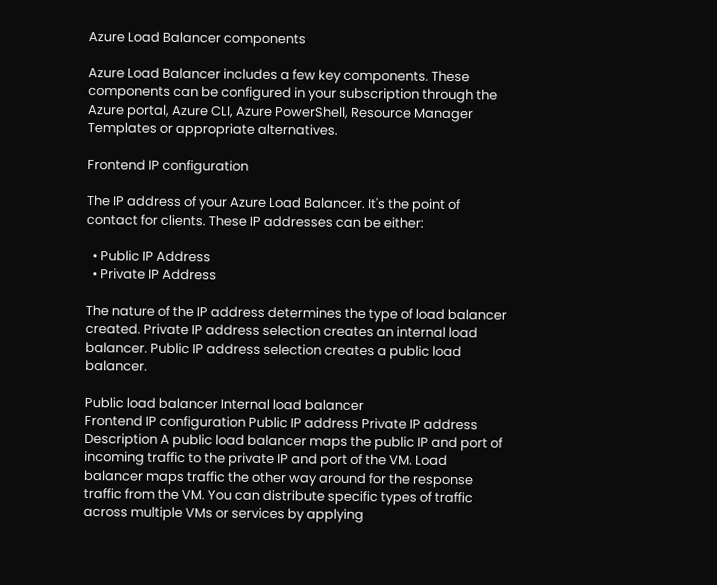Azure Load Balancer components

Azure Load Balancer includes a few key components. These components can be configured in your subscription through the Azure portal, Azure CLI, Azure PowerShell, Resource Manager Templates or appropriate alternatives.

Frontend IP configuration

The IP address of your Azure Load Balancer. It's the point of contact for clients. These IP addresses can be either:

  • Public IP Address
  • Private IP Address

The nature of the IP address determines the type of load balancer created. Private IP address selection creates an internal load balancer. Public IP address selection creates a public load balancer.

Public load balancer Internal load balancer
Frontend IP configuration Public IP address Private IP address
Description A public load balancer maps the public IP and port of incoming traffic to the private IP and port of the VM. Load balancer maps traffic the other way around for the response traffic from the VM. You can distribute specific types of traffic across multiple VMs or services by applying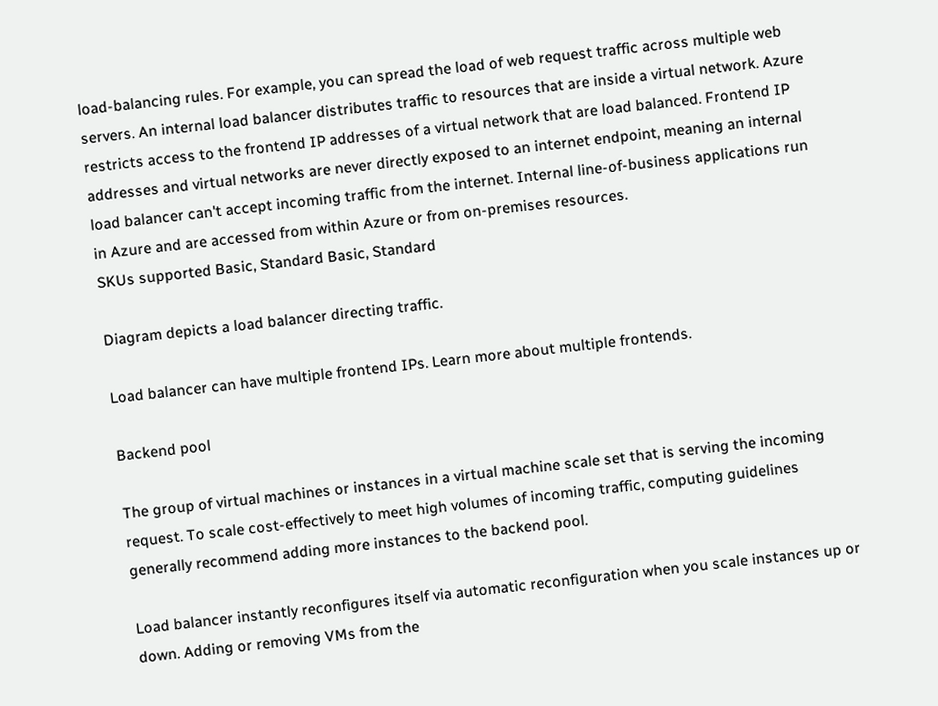load-balancing rules. For example, you can spread the load of web request traffic across multiple web servers. An internal load balancer distributes traffic to resources that are inside a virtual network. Azure restricts access to the frontend IP addresses of a virtual network that are load balanced. Frontend IP addresses and virtual networks are never directly exposed to an internet endpoint, meaning an internal load balancer can't accept incoming traffic from the internet. Internal line-of-business applications run in Azure and are accessed from within Azure or from on-premises resources.
SKUs supported Basic, Standard Basic, Standard

Diagram depicts a load balancer directing traffic.

Load balancer can have multiple frontend IPs. Learn more about multiple frontends.

Backend pool

The group of virtual machines or instances in a virtual machine scale set that is serving the incoming request. To scale cost-effectively to meet high volumes of incoming traffic, computing guidelines generally recommend adding more instances to the backend pool.

Load balancer instantly reconfigures itself via automatic reconfiguration when you scale instances up or down. Adding or removing VMs from the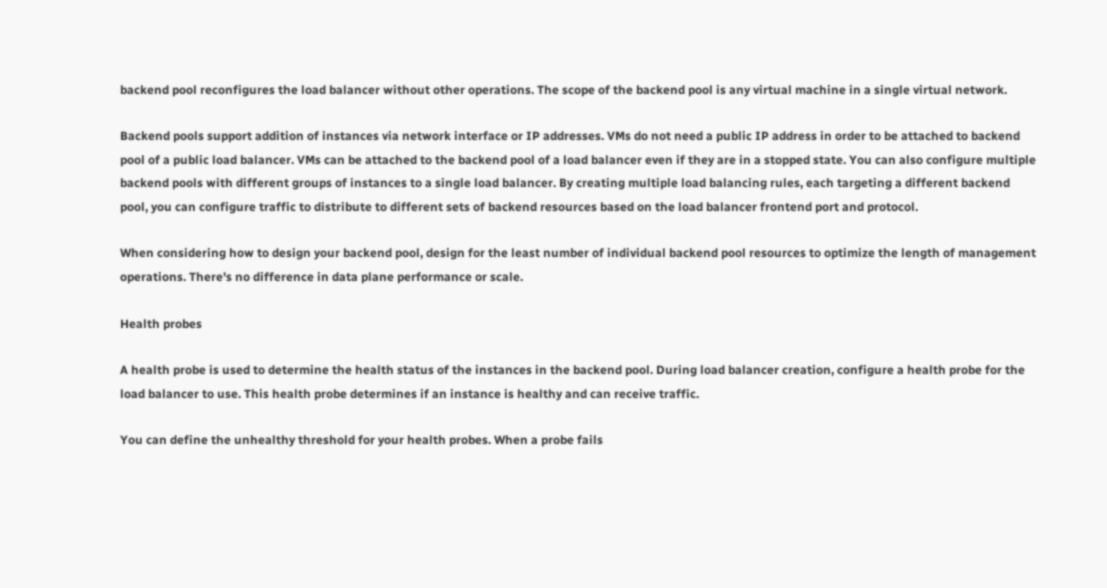backend pool reconfigures the load balancer without other operations. The scope of the backend pool is any virtual machine in a single virtual network.

Backend pools support addition of instances via network interface or IP addresses. VMs do not need a public IP address in order to be attached to backend pool of a public load balancer. VMs can be attached to the backend pool of a load balancer even if they are in a stopped state. You can also configure multiple backend pools with different groups of instances to a single load balancer. By creating multiple load balancing rules, each targeting a different backend pool, you can configure traffic to distribute to different sets of backend resources based on the load balancer frontend port and protocol.

When considering how to design your backend pool, design for the least number of individual backend pool resources to optimize the length of management operations. There's no difference in data plane performance or scale.

Health probes

A health probe is used to determine the health status of the instances in the backend pool. During load balancer creation, configure a health probe for the load balancer to use. This health probe determines if an instance is healthy and can receive traffic.

You can define the unhealthy threshold for your health probes. When a probe fails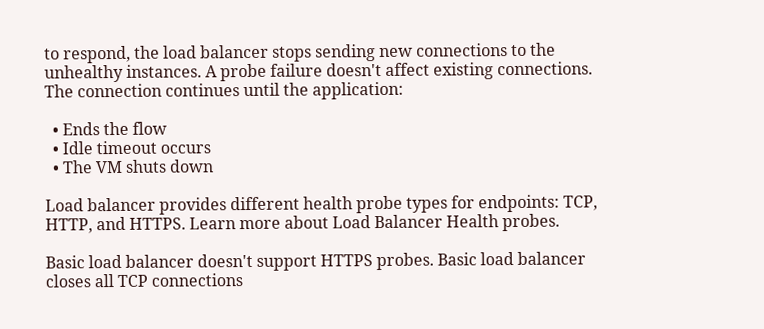to respond, the load balancer stops sending new connections to the unhealthy instances. A probe failure doesn't affect existing connections. The connection continues until the application:

  • Ends the flow
  • Idle timeout occurs
  • The VM shuts down

Load balancer provides different health probe types for endpoints: TCP, HTTP, and HTTPS. Learn more about Load Balancer Health probes.

Basic load balancer doesn't support HTTPS probes. Basic load balancer closes all TCP connections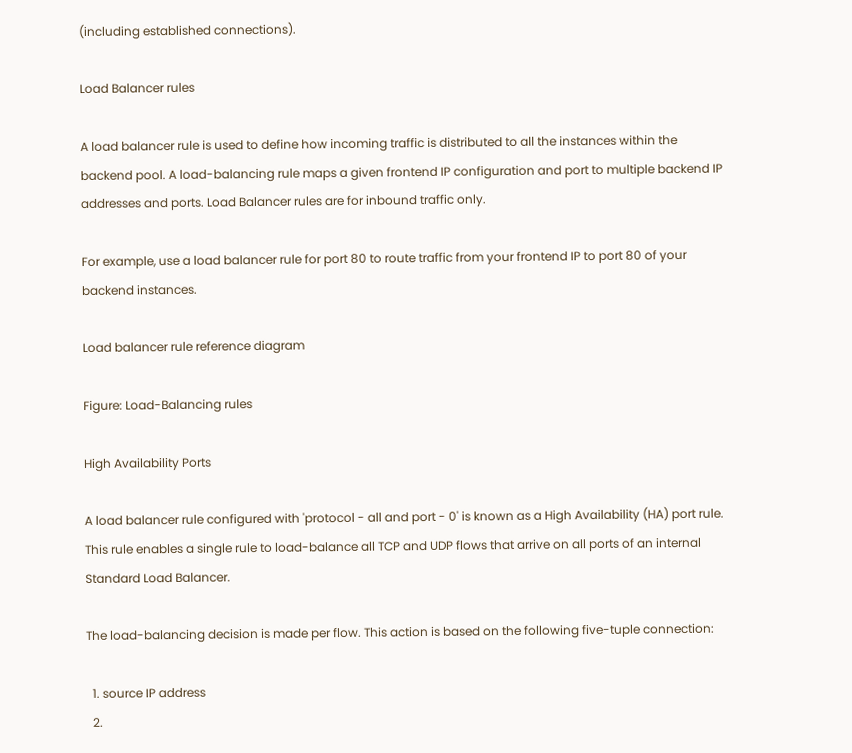(including established connections).

Load Balancer rules

A load balancer rule is used to define how incoming traffic is distributed to all the instances within the backend pool. A load-balancing rule maps a given frontend IP configuration and port to multiple backend IP addresses and ports. Load Balancer rules are for inbound traffic only.

For example, use a load balancer rule for port 80 to route traffic from your frontend IP to port 80 of your backend instances.

Load balancer rule reference diagram

Figure: Load-Balancing rules

High Availability Ports

A load balancer rule configured with 'protocol - all and port - 0' is known as a High Availability (HA) port rule. This rule enables a single rule to load-balance all TCP and UDP flows that arrive on all ports of an internal Standard Load Balancer.

The load-balancing decision is made per flow. This action is based on the following five-tuple connection:

  1. source IP address
  2.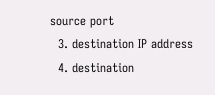source port
  3. destination IP address
  4. destination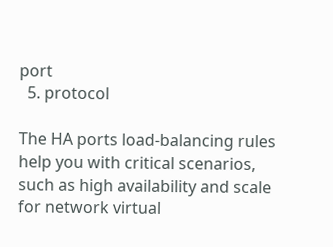port
  5. protocol

The HA ports load-balancing rules help you with critical scenarios, such as high availability and scale for network virtual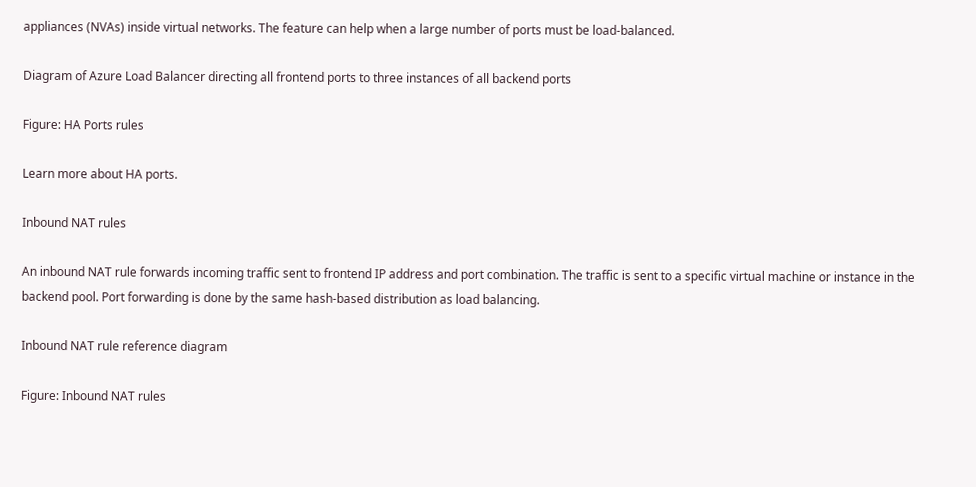appliances (NVAs) inside virtual networks. The feature can help when a large number of ports must be load-balanced.

Diagram of Azure Load Balancer directing all frontend ports to three instances of all backend ports

Figure: HA Ports rules

Learn more about HA ports.

Inbound NAT rules

An inbound NAT rule forwards incoming traffic sent to frontend IP address and port combination. The traffic is sent to a specific virtual machine or instance in the backend pool. Port forwarding is done by the same hash-based distribution as load balancing.

Inbound NAT rule reference diagram

Figure: Inbound NAT rules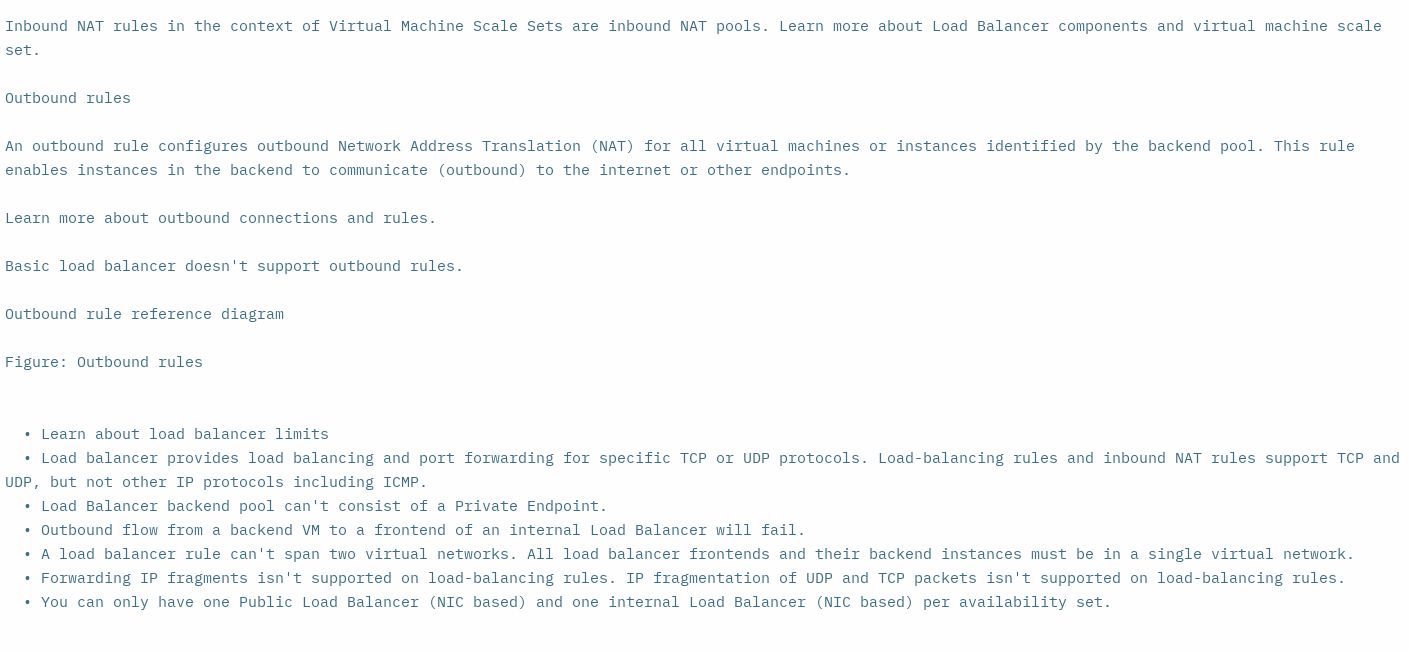Inbound NAT rules in the context of Virtual Machine Scale Sets are inbound NAT pools. Learn more about Load Balancer components and virtual machine scale set.

Outbound rules

An outbound rule configures outbound Network Address Translation (NAT) for all virtual machines or instances identified by the backend pool. This rule enables instances in the backend to communicate (outbound) to the internet or other endpoints.

Learn more about outbound connections and rules.

Basic load balancer doesn't support outbound rules.

Outbound rule reference diagram

Figure: Outbound rules


  • Learn about load balancer limits
  • Load balancer provides load balancing and port forwarding for specific TCP or UDP protocols. Load-balancing rules and inbound NAT rules support TCP and UDP, but not other IP protocols including ICMP.
  • Load Balancer backend pool can't consist of a Private Endpoint.
  • Outbound flow from a backend VM to a frontend of an internal Load Balancer will fail.
  • A load balancer rule can't span two virtual networks. All load balancer frontends and their backend instances must be in a single virtual network.
  • Forwarding IP fragments isn't supported on load-balancing rules. IP fragmentation of UDP and TCP packets isn't supported on load-balancing rules.
  • You can only have one Public Load Balancer (NIC based) and one internal Load Balancer (NIC based) per availability set.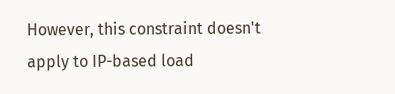However, this constraint doesn't apply to IP-based load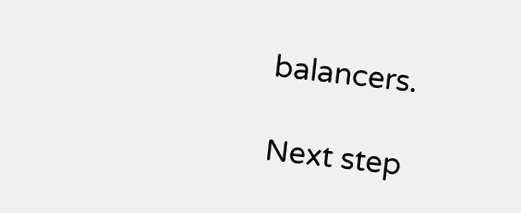balancers.

Next step